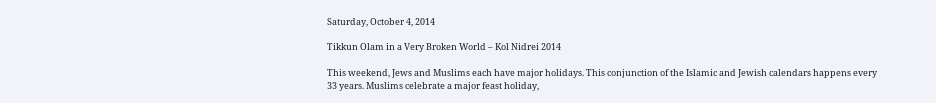Saturday, October 4, 2014

Tikkun Olam in a Very Broken World – Kol Nidrei 2014

This weekend, Jews and Muslims each have major holidays. This conjunction of the Islamic and Jewish calendars happens every 33 years. Muslims celebrate a major feast holiday,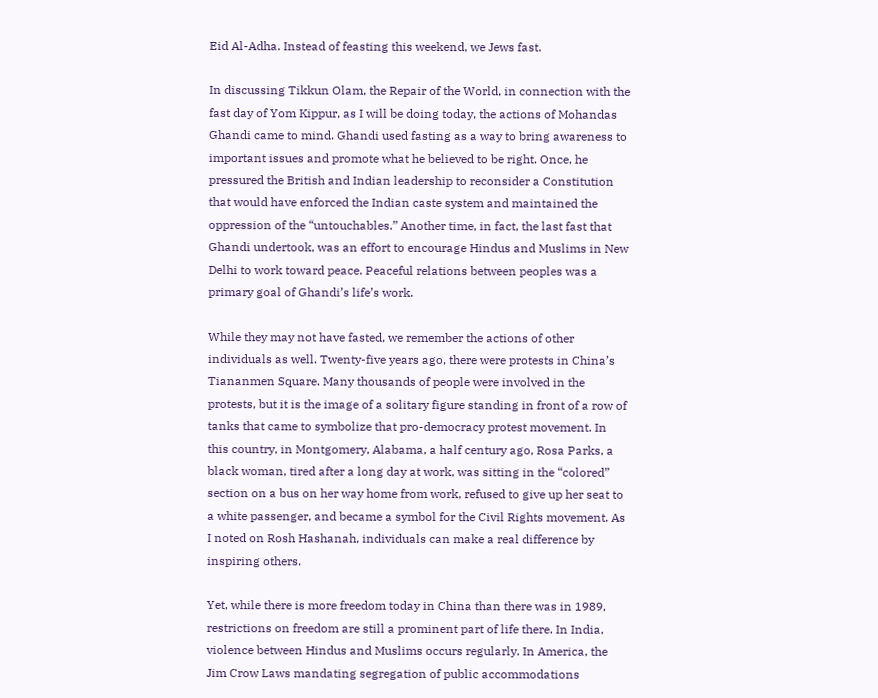Eid Al-Adha. Instead of feasting this weekend, we Jews fast.

In discussing Tikkun Olam, the Repair of the World, in connection with the fast day of Yom Kippur, as I will be doing today, the actions of Mohandas Ghandi came to mind. Ghandi used fasting as a way to bring awareness to important issues and promote what he believed to be right. Once, he pressured the British and Indian leadership to reconsider a Constitution that would have enforced the Indian caste system and maintained the oppression of the “untouchables.” Another time, in fact, the last fast that Ghandi undertook, was an effort to encourage Hindus and Muslims in New Delhi to work toward peace. Peaceful relations between peoples was a primary goal of Ghandi’s life’s work.

While they may not have fasted, we remember the actions of other individuals as well. Twenty-five years ago, there were protests in China’s Tiananmen Square. Many thousands of people were involved in the protests, but it is the image of a solitary figure standing in front of a row of tanks that came to symbolize that pro-democracy protest movement. In this country, in Montgomery, Alabama, a half century ago, Rosa Parks, a black woman, tired after a long day at work, was sitting in the “colored” section on a bus on her way home from work, refused to give up her seat to a white passenger, and became a symbol for the Civil Rights movement. As I noted on Rosh Hashanah, individuals can make a real difference by inspiring others.

Yet, while there is more freedom today in China than there was in 1989, restrictions on freedom are still a prominent part of life there. In India, violence between Hindus and Muslims occurs regularly. In America, the Jim Crow Laws mandating segregation of public accommodations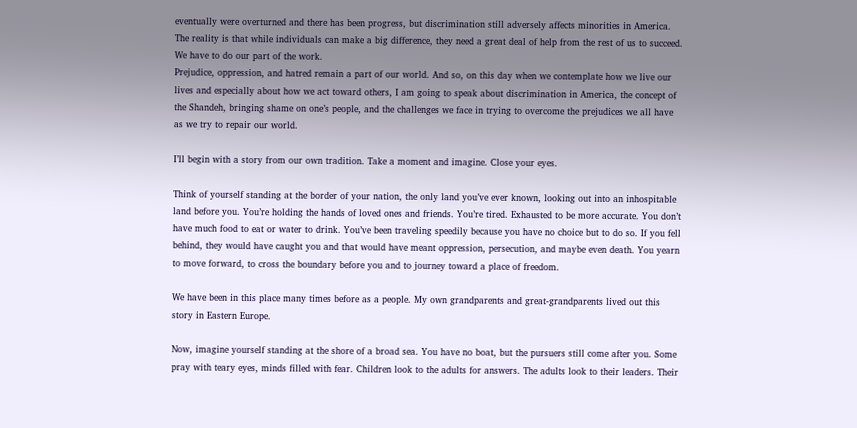eventually were overturned and there has been progress, but discrimination still adversely affects minorities in America. The reality is that while individuals can make a big difference, they need a great deal of help from the rest of us to succeed. We have to do our part of the work.
Prejudice, oppression, and hatred remain a part of our world. And so, on this day when we contemplate how we live our lives and especially about how we act toward others, I am going to speak about discrimination in America, the concept of the Shandeh, bringing shame on one’s people, and the challenges we face in trying to overcome the prejudices we all have as we try to repair our world.

I’ll begin with a story from our own tradition. Take a moment and imagine. Close your eyes.

Think of yourself standing at the border of your nation, the only land you’ve ever known, looking out into an inhospitable land before you. You’re holding the hands of loved ones and friends. You’re tired. Exhausted to be more accurate. You don’t have much food to eat or water to drink. You’ve been traveling speedily because you have no choice but to do so. If you fell behind, they would have caught you and that would have meant oppression, persecution, and maybe even death. You yearn to move forward, to cross the boundary before you and to journey toward a place of freedom.

We have been in this place many times before as a people. My own grandparents and great-grandparents lived out this story in Eastern Europe.

Now, imagine yourself standing at the shore of a broad sea. You have no boat, but the pursuers still come after you. Some pray with teary eyes, minds filled with fear. Children look to the adults for answers. The adults look to their leaders. Their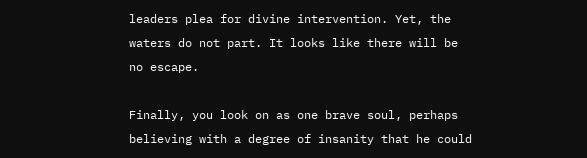leaders plea for divine intervention. Yet, the waters do not part. It looks like there will be no escape.

Finally, you look on as one brave soul, perhaps believing with a degree of insanity that he could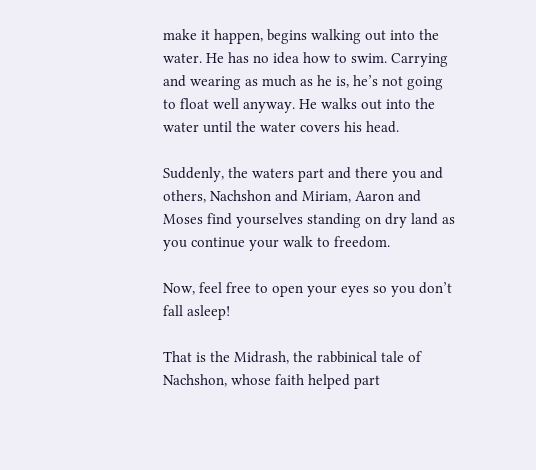make it happen, begins walking out into the water. He has no idea how to swim. Carrying and wearing as much as he is, he’s not going to float well anyway. He walks out into the water until the water covers his head.

Suddenly, the waters part and there you and others, Nachshon and Miriam, Aaron and Moses find yourselves standing on dry land as you continue your walk to freedom.

Now, feel free to open your eyes so you don’t fall asleep!

That is the Midrash, the rabbinical tale of Nachshon, whose faith helped part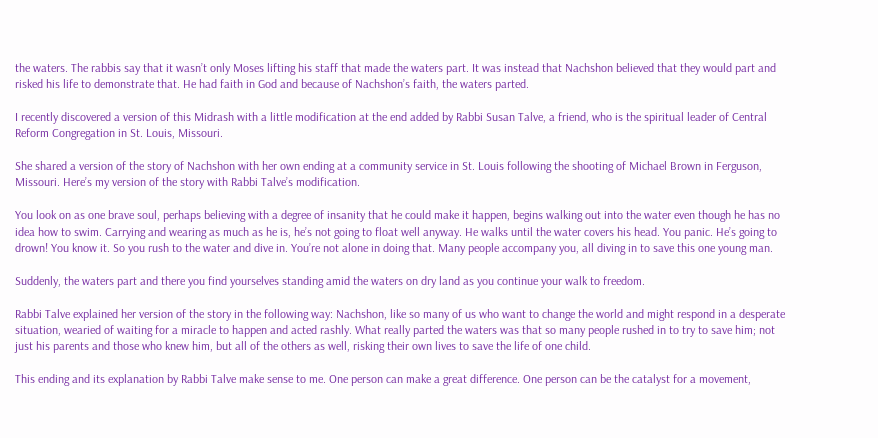the waters. The rabbis say that it wasn’t only Moses lifting his staff that made the waters part. It was instead that Nachshon believed that they would part and risked his life to demonstrate that. He had faith in God and because of Nachshon’s faith, the waters parted.

I recently discovered a version of this Midrash with a little modification at the end added by Rabbi Susan Talve, a friend, who is the spiritual leader of Central Reform Congregation in St. Louis, Missouri.

She shared a version of the story of Nachshon with her own ending at a community service in St. Louis following the shooting of Michael Brown in Ferguson, Missouri. Here’s my version of the story with Rabbi Talve’s modification.

You look on as one brave soul, perhaps believing with a degree of insanity that he could make it happen, begins walking out into the water even though he has no idea how to swim. Carrying and wearing as much as he is, he’s not going to float well anyway. He walks until the water covers his head. You panic. He’s going to drown! You know it. So you rush to the water and dive in. You’re not alone in doing that. Many people accompany you, all diving in to save this one young man.

Suddenly, the waters part and there you find yourselves standing amid the waters on dry land as you continue your walk to freedom.

Rabbi Talve explained her version of the story in the following way: Nachshon, like so many of us who want to change the world and might respond in a desperate situation, wearied of waiting for a miracle to happen and acted rashly. What really parted the waters was that so many people rushed in to try to save him; not just his parents and those who knew him, but all of the others as well, risking their own lives to save the life of one child.

This ending and its explanation by Rabbi Talve make sense to me. One person can make a great difference. One person can be the catalyst for a movement,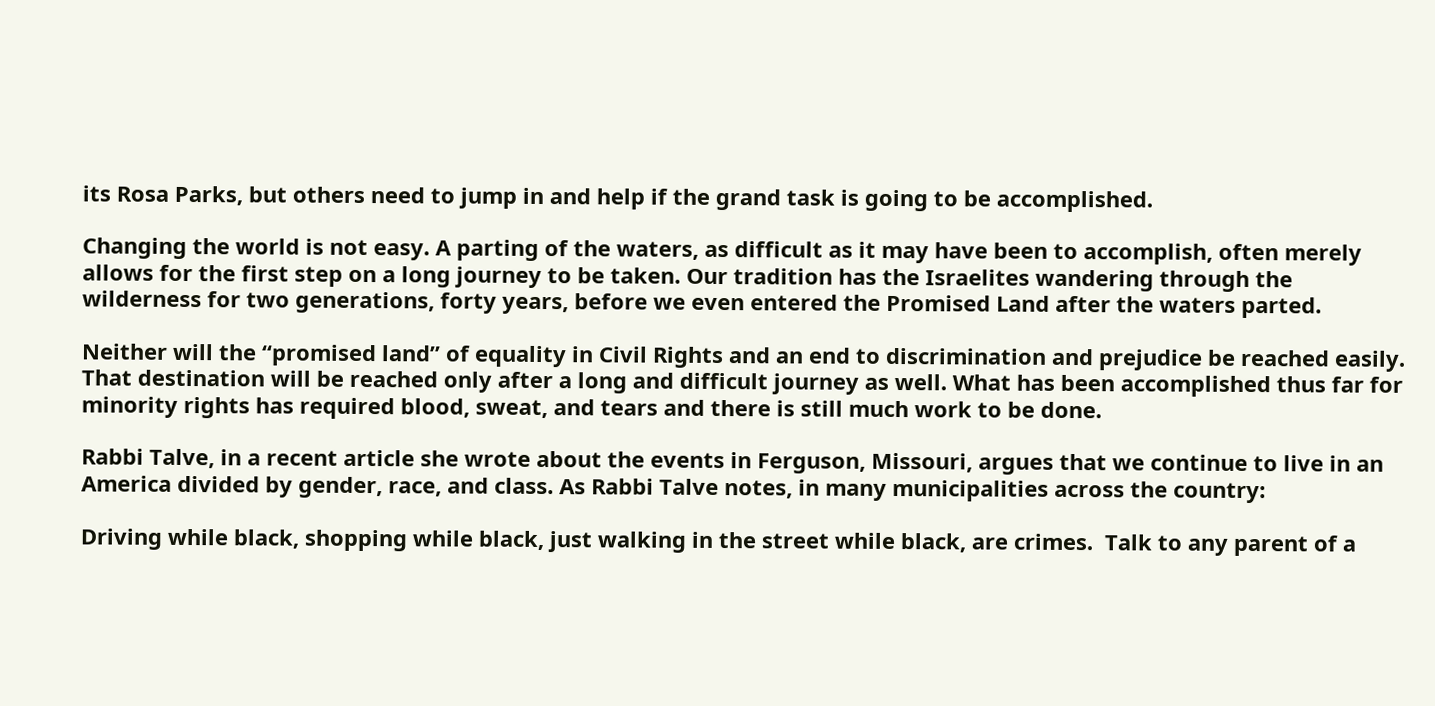its Rosa Parks, but others need to jump in and help if the grand task is going to be accomplished.

Changing the world is not easy. A parting of the waters, as difficult as it may have been to accomplish, often merely allows for the first step on a long journey to be taken. Our tradition has the Israelites wandering through the wilderness for two generations, forty years, before we even entered the Promised Land after the waters parted.

Neither will the “promised land” of equality in Civil Rights and an end to discrimination and prejudice be reached easily. That destination will be reached only after a long and difficult journey as well. What has been accomplished thus far for minority rights has required blood, sweat, and tears and there is still much work to be done.

Rabbi Talve, in a recent article she wrote about the events in Ferguson, Missouri, argues that we continue to live in an America divided by gender, race, and class. As Rabbi Talve notes, in many municipalities across the country:

Driving while black, shopping while black, just walking in the street while black, are crimes.  Talk to any parent of a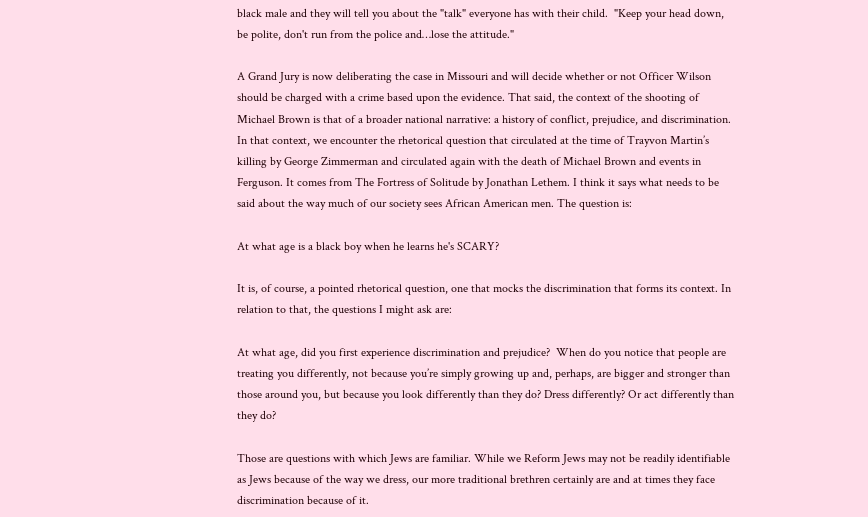black male and they will tell you about the "talk" everyone has with their child.  "Keep your head down, be polite, don't run from the police and…lose the attitude."

A Grand Jury is now deliberating the case in Missouri and will decide whether or not Officer Wilson should be charged with a crime based upon the evidence. That said, the context of the shooting of Michael Brown is that of a broader national narrative: a history of conflict, prejudice, and discrimination. In that context, we encounter the rhetorical question that circulated at the time of Trayvon Martin’s killing by George Zimmerman and circulated again with the death of Michael Brown and events in Ferguson. It comes from The Fortress of Solitude by Jonathan Lethem. I think it says what needs to be said about the way much of our society sees African American men. The question is:

At what age is a black boy when he learns he's SCARY?

It is, of course, a pointed rhetorical question, one that mocks the discrimination that forms its context. In relation to that, the questions I might ask are:

At what age, did you first experience discrimination and prejudice?  When do you notice that people are treating you differently, not because you’re simply growing up and, perhaps, are bigger and stronger than those around you, but because you look differently than they do? Dress differently? Or act differently than they do?

Those are questions with which Jews are familiar. While we Reform Jews may not be readily identifiable as Jews because of the way we dress, our more traditional brethren certainly are and at times they face discrimination because of it.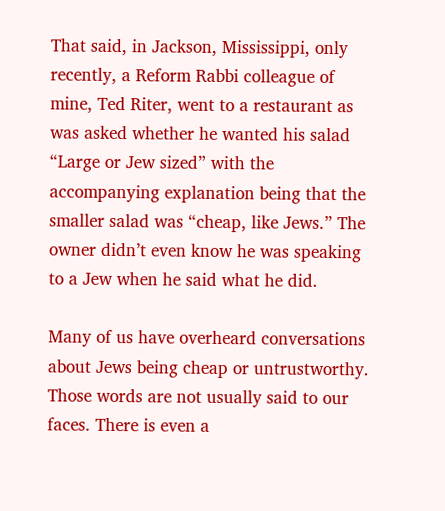That said, in Jackson, Mississippi, only recently, a Reform Rabbi colleague of mine, Ted Riter, went to a restaurant as was asked whether he wanted his salad “Large or Jew sized” with the accompanying explanation being that the smaller salad was “cheap, like Jews.” The owner didn’t even know he was speaking to a Jew when he said what he did.

Many of us have overheard conversations about Jews being cheap or untrustworthy. Those words are not usually said to our faces. There is even a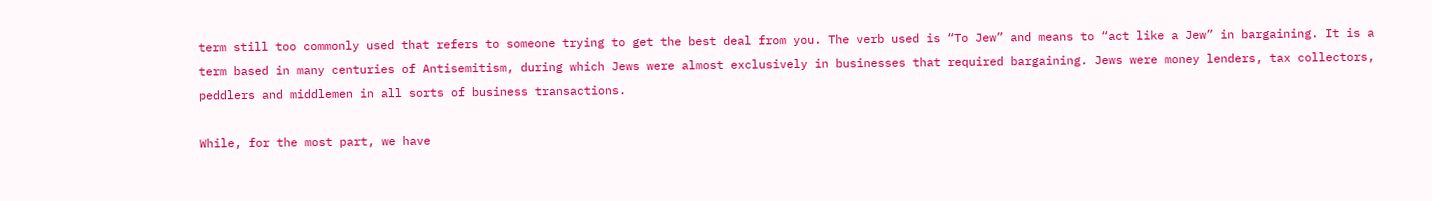term still too commonly used that refers to someone trying to get the best deal from you. The verb used is “To Jew” and means to “act like a Jew” in bargaining. It is a term based in many centuries of Antisemitism, during which Jews were almost exclusively in businesses that required bargaining. Jews were money lenders, tax collectors, peddlers and middlemen in all sorts of business transactions.

While, for the most part, we have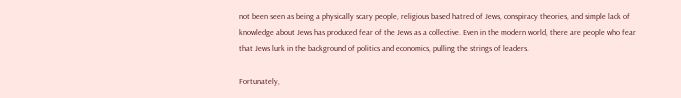not been seen as being a physically scary people, religious based hatred of Jews, conspiracy theories, and simple lack of knowledge about Jews has produced fear of the Jews as a collective. Even in the modern world, there are people who fear that Jews lurk in the background of politics and economics, pulling the strings of leaders.

Fortunately,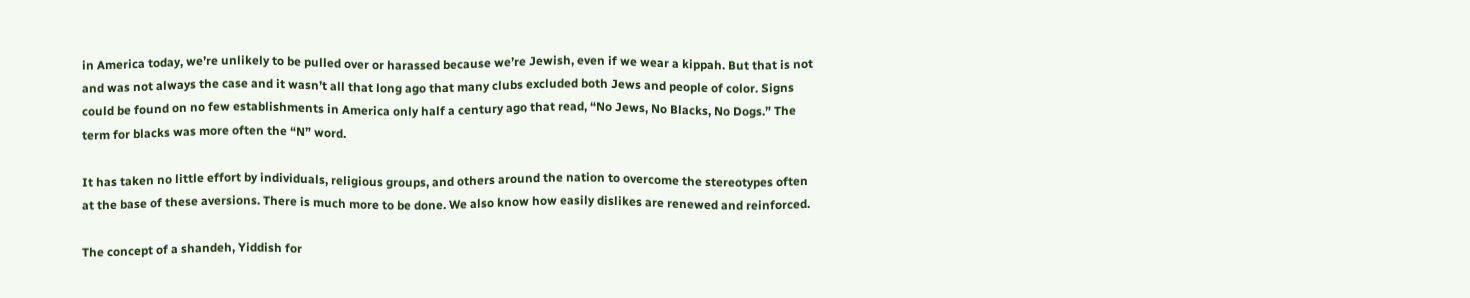in America today, we’re unlikely to be pulled over or harassed because we’re Jewish, even if we wear a kippah. But that is not and was not always the case and it wasn’t all that long ago that many clubs excluded both Jews and people of color. Signs could be found on no few establishments in America only half a century ago that read, “No Jews, No Blacks, No Dogs.” The term for blacks was more often the “N” word.

It has taken no little effort by individuals, religious groups, and others around the nation to overcome the stereotypes often at the base of these aversions. There is much more to be done. We also know how easily dislikes are renewed and reinforced.

The concept of a shandeh, Yiddish for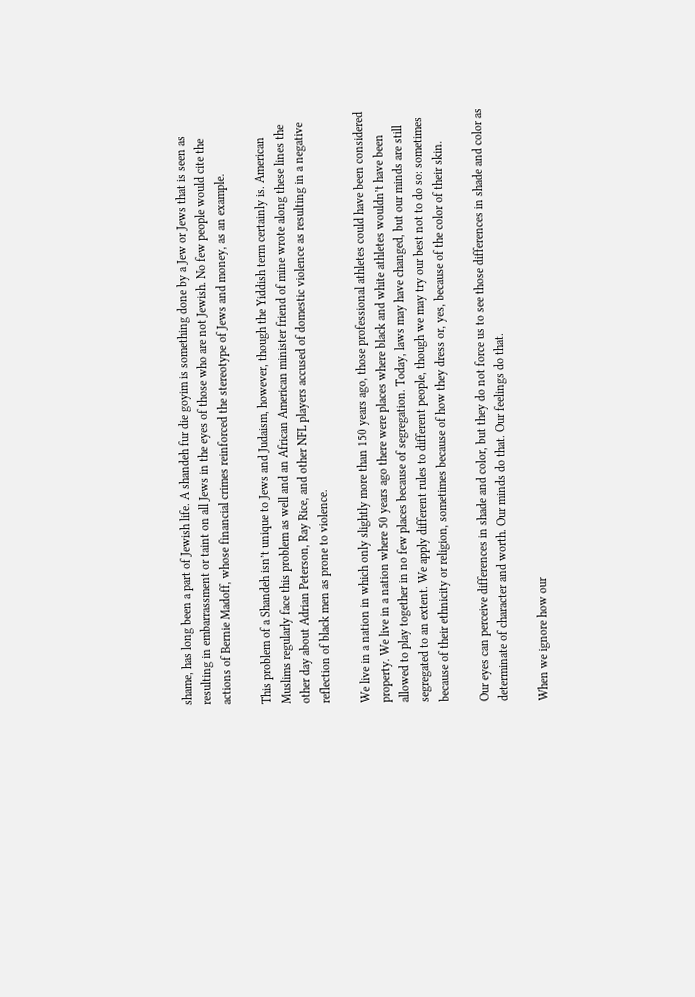shame, has long been a part of Jewish life. A shandeh fur die goyim is something done by a Jew or Jews that is seen as resulting in embarrassment or taint on all Jews in the eyes of those who are not Jewish. No few people would cite the actions of Bernie Madoff, whose financial crimes reinforced the stereotype of Jews and money, as an example.

This problem of a Shandeh isn’t unique to Jews and Judaism, however, though the Yiddish term certainly is. American Muslims regularly face this problem as well and an African American minister friend of mine wrote along these lines the other day about Adrian Peterson, Ray Rice, and other NFL players accused of domestic violence as resulting in a negative reflection of black men as prone to violence.

We live in a nation in which only slightly more than 150 years ago, those professional athletes could have been considered property. We live in a nation where 50 years ago there were places where black and white athletes wouldn’t have been allowed to play together in no few places because of segregation. Today, laws may have changed, but our minds are still segregated to an extent. We apply different rules to different people, though we may try our best not to do so: sometimes because of their ethnicity or religion, sometimes because of how they dress or, yes, because of the color of their skin.

Our eyes can perceive differences in shade and color, but they do not force us to see those differences in shade and color as determinate of character and worth. Our minds do that. Our feelings do that.

When we ignore how our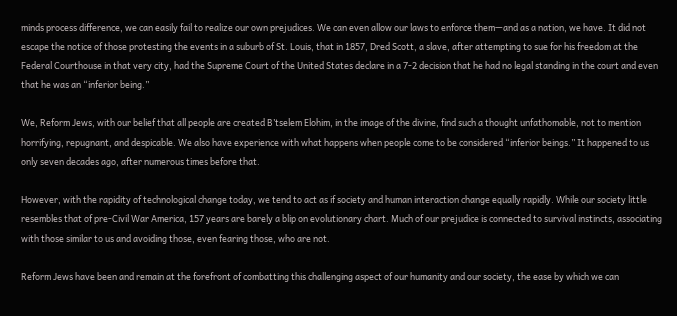minds process difference, we can easily fail to realize our own prejudices. We can even allow our laws to enforce them—and as a nation, we have. It did not escape the notice of those protesting the events in a suburb of St. Louis, that in 1857, Dred Scott, a slave, after attempting to sue for his freedom at the Federal Courthouse in that very city, had the Supreme Court of the United States declare in a 7-2 decision that he had no legal standing in the court and even that he was an “inferior being.”

We, Reform Jews, with our belief that all people are created B’tselem Elohim, in the image of the divine, find such a thought unfathomable, not to mention horrifying, repugnant, and despicable. We also have experience with what happens when people come to be considered “inferior beings.” It happened to us only seven decades ago, after numerous times before that.

However, with the rapidity of technological change today, we tend to act as if society and human interaction change equally rapidly. While our society little resembles that of pre-Civil War America, 157 years are barely a blip on evolutionary chart. Much of our prejudice is connected to survival instincts, associating with those similar to us and avoiding those, even fearing those, who are not.

Reform Jews have been and remain at the forefront of combatting this challenging aspect of our humanity and our society, the ease by which we can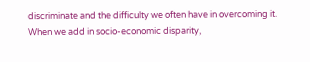discriminate and the difficulty we often have in overcoming it. When we add in socio-economic disparity,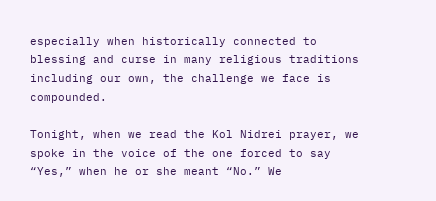especially when historically connected to blessing and curse in many religious traditions including our own, the challenge we face is compounded.

Tonight, when we read the Kol Nidrei prayer, we spoke in the voice of the one forced to say “Yes,” when he or she meant “No.” We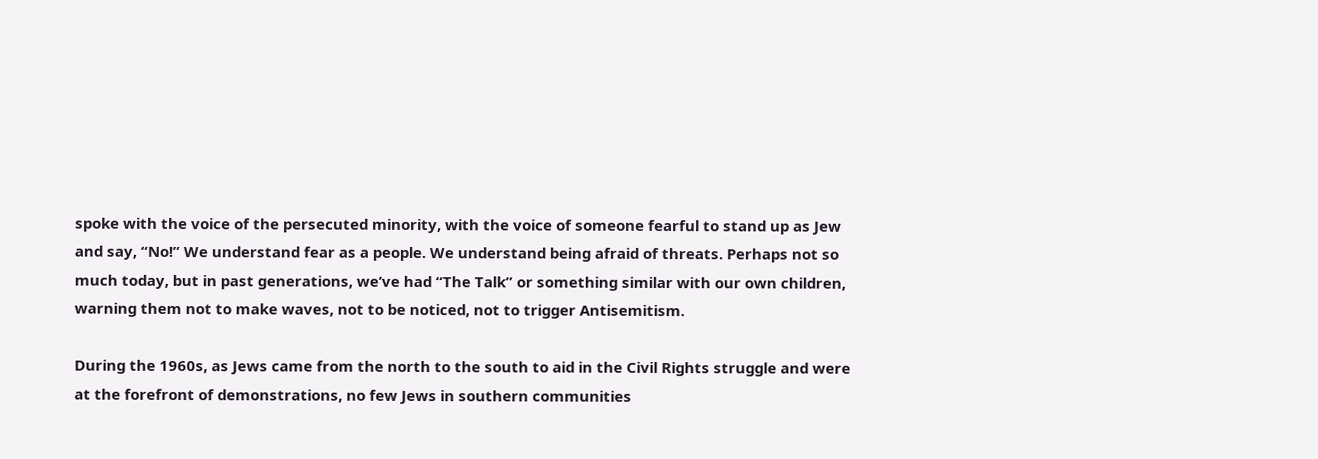spoke with the voice of the persecuted minority, with the voice of someone fearful to stand up as Jew and say, “No!” We understand fear as a people. We understand being afraid of threats. Perhaps not so much today, but in past generations, we’ve had “The Talk” or something similar with our own children, warning them not to make waves, not to be noticed, not to trigger Antisemitism.

During the 1960s, as Jews came from the north to the south to aid in the Civil Rights struggle and were at the forefront of demonstrations, no few Jews in southern communities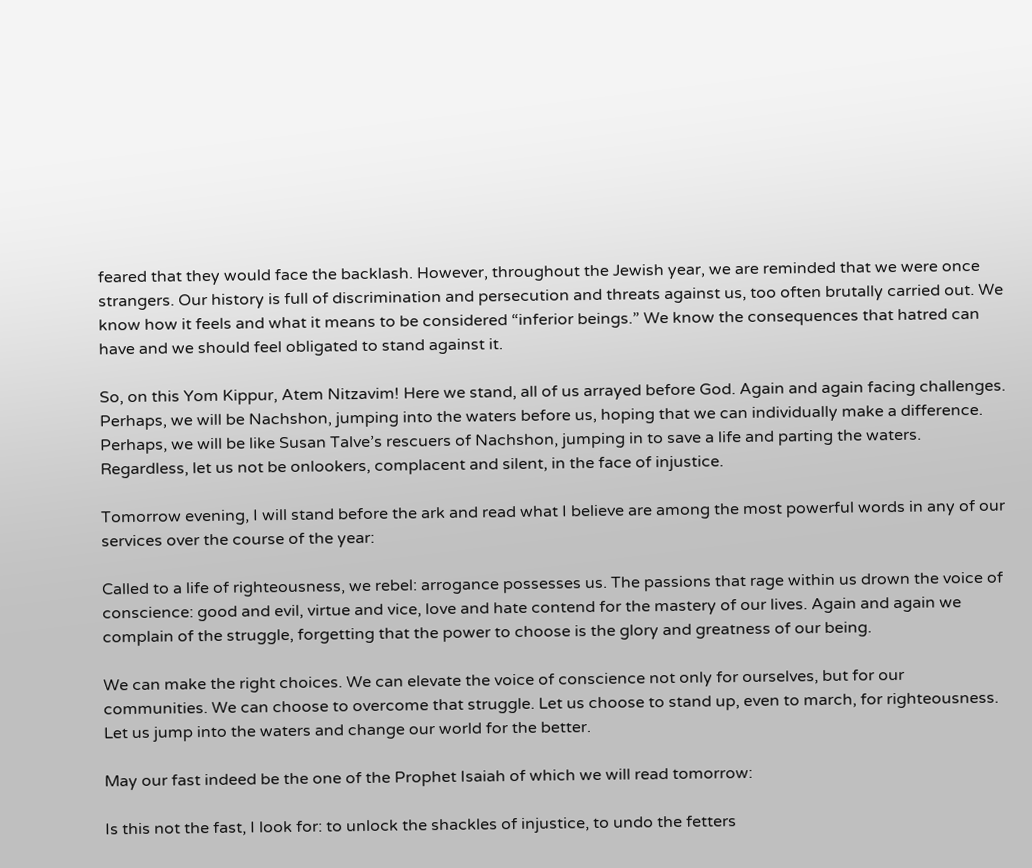feared that they would face the backlash. However, throughout the Jewish year, we are reminded that we were once strangers. Our history is full of discrimination and persecution and threats against us, too often brutally carried out. We know how it feels and what it means to be considered “inferior beings.” We know the consequences that hatred can have and we should feel obligated to stand against it.

So, on this Yom Kippur, Atem Nitzavim! Here we stand, all of us arrayed before God. Again and again facing challenges.  Perhaps, we will be Nachshon, jumping into the waters before us, hoping that we can individually make a difference. Perhaps, we will be like Susan Talve’s rescuers of Nachshon, jumping in to save a life and parting the waters. Regardless, let us not be onlookers, complacent and silent, in the face of injustice.

Tomorrow evening, I will stand before the ark and read what I believe are among the most powerful words in any of our services over the course of the year:

Called to a life of righteousness, we rebel: arrogance possesses us. The passions that rage within us drown the voice of conscience: good and evil, virtue and vice, love and hate contend for the mastery of our lives. Again and again we complain of the struggle, forgetting that the power to choose is the glory and greatness of our being.

We can make the right choices. We can elevate the voice of conscience not only for ourselves, but for our communities. We can choose to overcome that struggle. Let us choose to stand up, even to march, for righteousness. Let us jump into the waters and change our world for the better.

May our fast indeed be the one of the Prophet Isaiah of which we will read tomorrow:

Is this not the fast, I look for: to unlock the shackles of injustice, to undo the fetters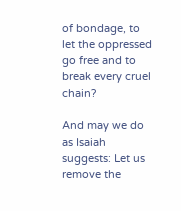of bondage, to let the oppressed go free and to break every cruel chain?

And may we do as Isaiah suggests: Let us remove the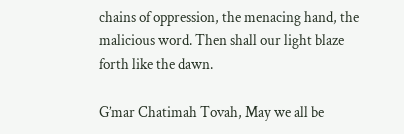chains of oppression, the menacing hand, the malicious word. Then shall our light blaze forth like the dawn.

G’mar Chatimah Tovah, May we all be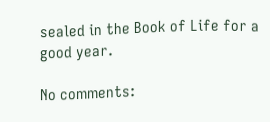sealed in the Book of Life for a good year.

No comments: